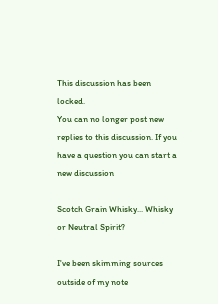This discussion has been locked.
You can no longer post new replies to this discussion. If you have a question you can start a new discussion

Scotch Grain Whisky... Whisky or Neutral Spirit?

I've been skimming sources outside of my note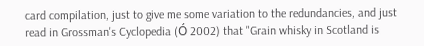card compilation, just to give me some variation to the redundancies, and just read in Grossman's Cyclopedia (Ó 2002) that "Grain whisky in Scotland is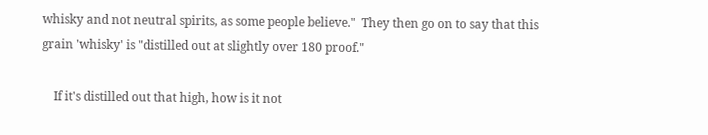whisky and not neutral spirits, as some people believe."  They then go on to say that this grain 'whisky' is "distilled out at slightly over 180 proof."

    If it's distilled out that high, how is it not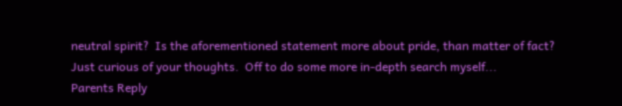neutral spirit?  Is the aforementioned statement more about pride, than matter of fact?  Just curious of your thoughts.  Off to do some more in-depth search myself...
Parents Reply